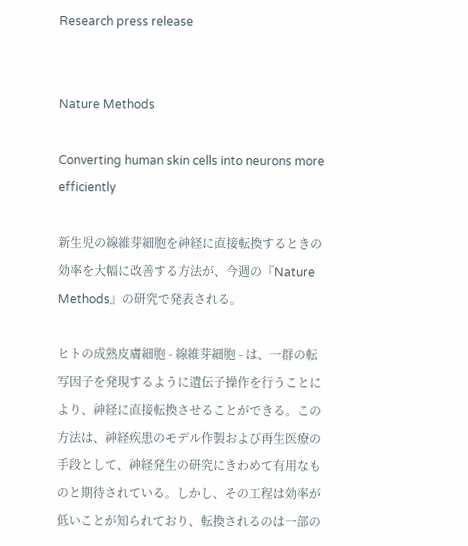Research press release


Nature Methods

Converting human skin cells into neurons more efficiently

新生児の線維芽細胞を神経に直接転換するときの効率を大幅に改善する方法が、今週の『Nature Methods』の研究で発表される。

ヒトの成熟皮膚細胞 - 線維芽細胞 - は、一群の転写因子を発現するように遺伝子操作を行うことにより、神経に直接転換させることができる。この方法は、神経疾患のモデル作製および再生医療の手段として、神経発生の研究にきわめて有用なものと期待されている。しかし、その工程は効率が低いことが知られており、転換されるのは一部の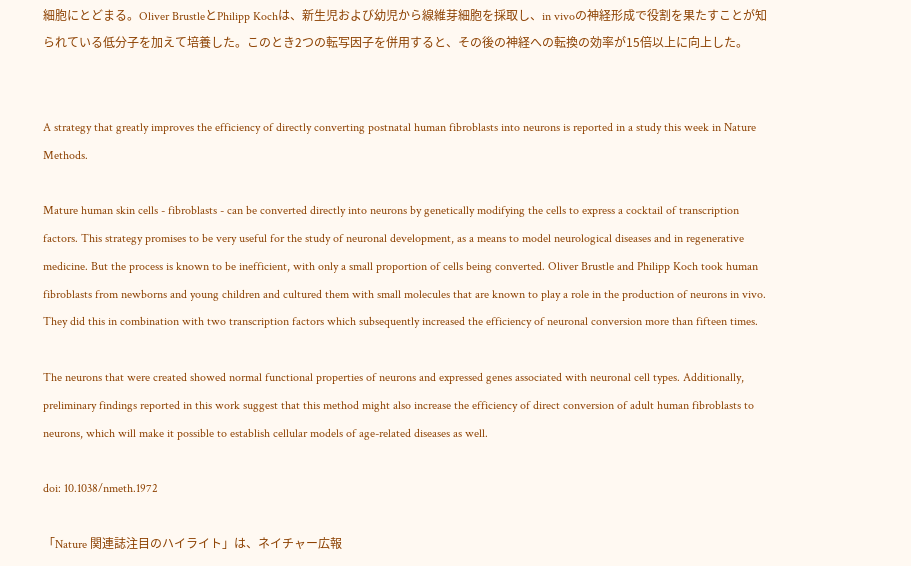細胞にとどまる。Oliver BrustleとPhilipp Kochは、新生児および幼児から線維芽細胞を採取し、in vivoの神経形成で役割を果たすことが知られている低分子を加えて培養した。このとき2つの転写因子を併用すると、その後の神経への転換の効率が15倍以上に向上した。


A strategy that greatly improves the efficiency of directly converting postnatal human fibroblasts into neurons is reported in a study this week in Nature Methods.

Mature human skin cells - fibroblasts - can be converted directly into neurons by genetically modifying the cells to express a cocktail of transcription factors. This strategy promises to be very useful for the study of neuronal development, as a means to model neurological diseases and in regenerative medicine. But the process is known to be inefficient, with only a small proportion of cells being converted. Oliver Brustle and Philipp Koch took human fibroblasts from newborns and young children and cultured them with small molecules that are known to play a role in the production of neurons in vivo. They did this in combination with two transcription factors which subsequently increased the efficiency of neuronal conversion more than fifteen times.

The neurons that were created showed normal functional properties of neurons and expressed genes associated with neuronal cell types. Additionally, preliminary findings reported in this work suggest that this method might also increase the efficiency of direct conversion of adult human fibroblasts to neurons, which will make it possible to establish cellular models of age-related diseases as well.

doi: 10.1038/nmeth.1972

「Nature 関連誌注目のハイライト」は、ネイチャー広報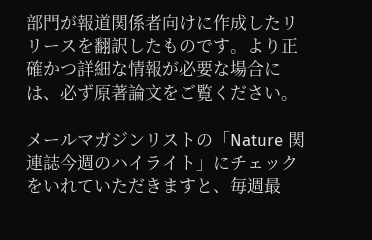部門が報道関係者向けに作成したリリースを翻訳したものです。より正確かつ詳細な情報が必要な場合には、必ず原著論文をご覧ください。

メールマガジンリストの「Nature 関連誌今週のハイライト」にチェックをいれていただきますと、毎週最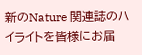新のNature 関連誌のハイライトを皆様にお届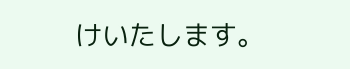けいたします。